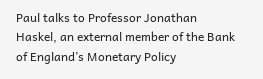Paul talks to Professor Jonathan Haskel, an external member of the Bank of England’s Monetary Policy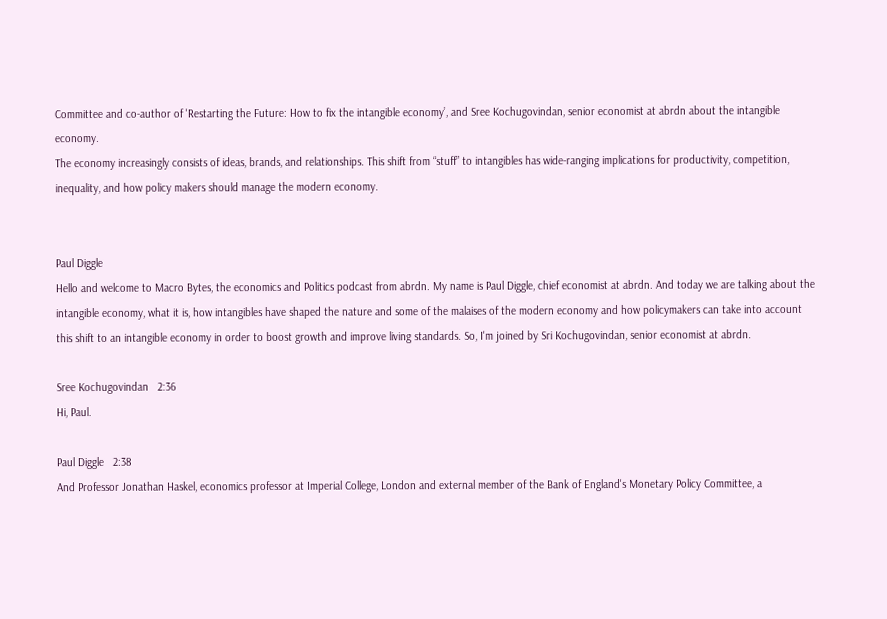Committee and co-author of 'Restarting the Future: How to fix the intangible economy’, and Sree Kochugovindan, senior economist at abrdn about the intangible economy.
The economy increasingly consists of ideas, brands, and relationships. This shift from “stuff” to intangibles has wide-ranging implications for productivity, competition, inequality, and how policy makers should manage the modern economy.


Paul Diggle
Hello and welcome to Macro Bytes, the economics and Politics podcast from abrdn. My name is Paul Diggle, chief economist at abrdn. And today we are talking about the intangible economy, what it is, how intangibles have shaped the nature and some of the malaises of the modern economy and how policymakers can take into account this shift to an intangible economy in order to boost growth and improve living standards. So, I'm joined by Sri Kochugovindan, senior economist at abrdn.

Sree Kochugovindan   2:36
Hi, Paul.

Paul Diggle   2:38
And Professor Jonathan Haskel, economics professor at Imperial College, London and external member of the Bank of England's Monetary Policy Committee, a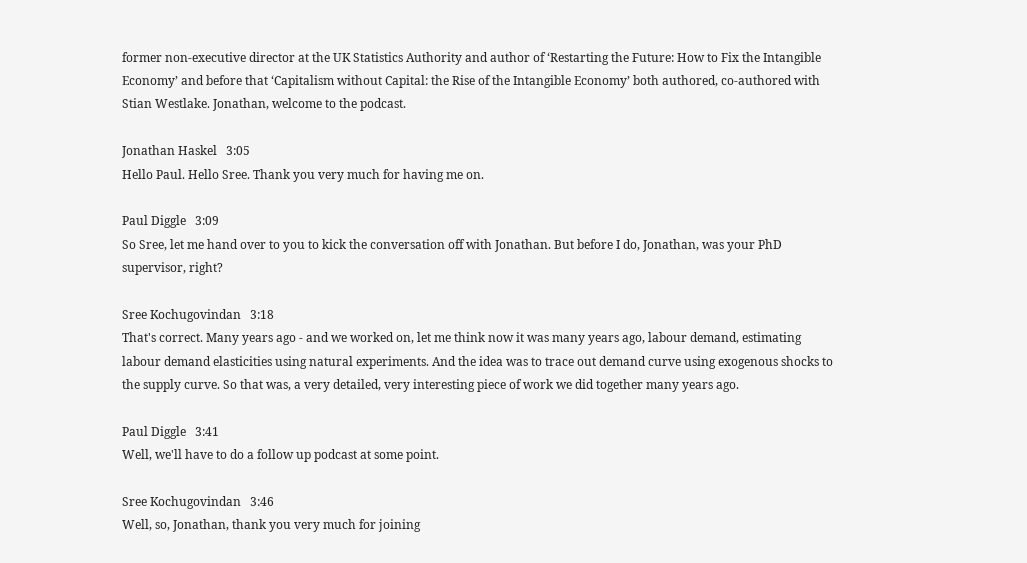former non-executive director at the UK Statistics Authority and author of ‘Restarting the Future: How to Fix the Intangible Economy’ and before that ‘Capitalism without Capital: the Rise of the Intangible Economy’ both authored, co-authored with Stian Westlake. Jonathan, welcome to the podcast.

Jonathan Haskel   3:05
Hello Paul. Hello Sree. Thank you very much for having me on.

Paul Diggle   3:09
So Sree, let me hand over to you to kick the conversation off with Jonathan. But before I do, Jonathan, was your PhD supervisor, right?

Sree Kochugovindan   3:18
That's correct. Many years ago - and we worked on, let me think now it was many years ago, labour demand, estimating labour demand elasticities using natural experiments. And the idea was to trace out demand curve using exogenous shocks to the supply curve. So that was, a very detailed, very interesting piece of work we did together many years ago.

Paul Diggle   3:41
Well, we'll have to do a follow up podcast at some point.

Sree Kochugovindan   3:46
Well, so, Jonathan, thank you very much for joining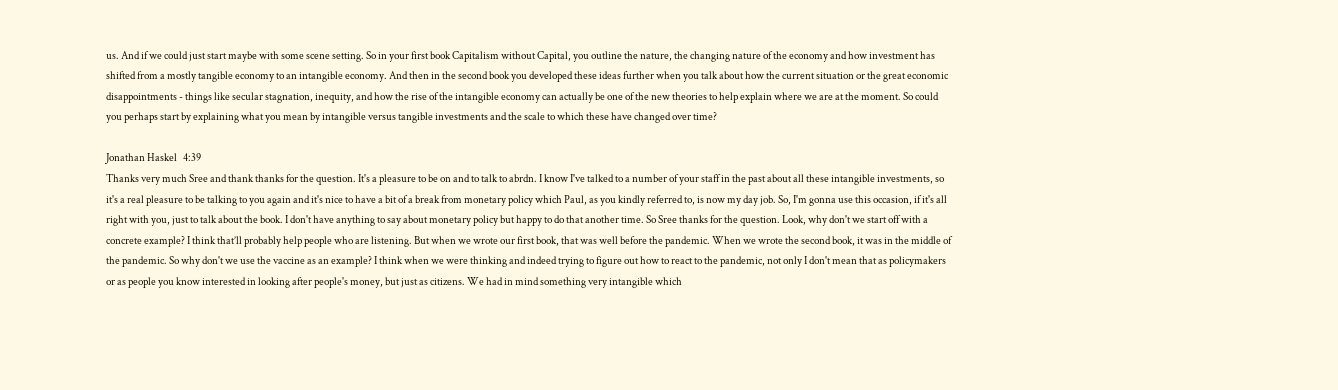us. And if we could just start maybe with some scene setting. So in your first book Capitalism without Capital, you outline the nature, the changing nature of the economy and how investment has shifted from a mostly tangible economy to an intangible economy. And then in the second book you developed these ideas further when you talk about how the current situation or the great economic disappointments - things like secular stagnation, inequity, and how the rise of the intangible economy can actually be one of the new theories to help explain where we are at the moment. So could you perhaps start by explaining what you mean by intangible versus tangible investments and the scale to which these have changed over time?

Jonathan Haskel   4:39
Thanks very much Sree and thank thanks for the question. It's a pleasure to be on and to talk to abrdn. I know I've talked to a number of your staff in the past about all these intangible investments, so it's a real pleasure to be talking to you again and it's nice to have a bit of a break from monetary policy which Paul, as you kindly referred to, is now my day job. So, I'm gonna use this occasion, if it's all right with you, just to talk about the book. I don't have anything to say about monetary policy but happy to do that another time. So Sree thanks for the question. Look, why don't we start off with a concrete example? I think that’ll probably help people who are listening. But when we wrote our first book, that was well before the pandemic. When we wrote the second book, it was in the middle of the pandemic. So why don't we use the vaccine as an example? I think when we were thinking and indeed trying to figure out how to react to the pandemic, not only I don't mean that as policymakers or as people you know interested in looking after people's money, but just as citizens. We had in mind something very intangible which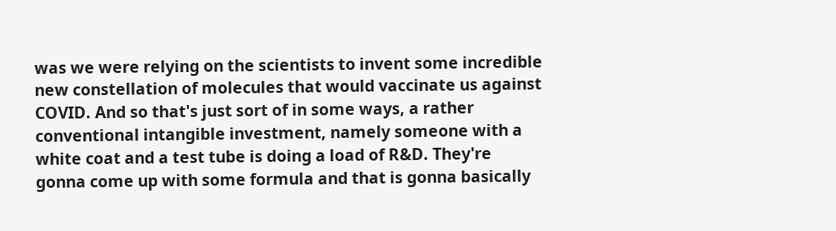was we were relying on the scientists to invent some incredible new constellation of molecules that would vaccinate us against COVID. And so that's just sort of in some ways, a rather conventional intangible investment, namely someone with a white coat and a test tube is doing a load of R&D. They're gonna come up with some formula and that is gonna basically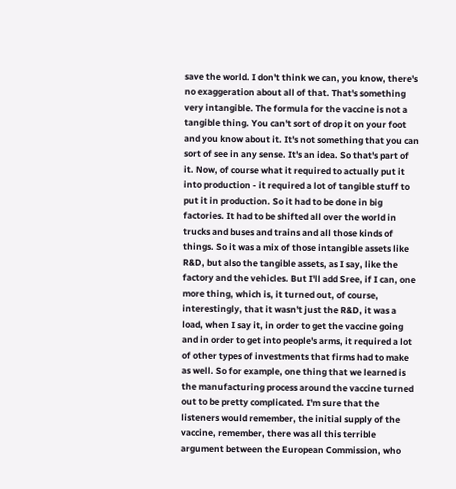save the world. I don't think we can, you know, there's no exaggeration about all of that. That's something very intangible. The formula for the vaccine is not a tangible thing. You can't sort of drop it on your foot and you know about it. It's not something that you can sort of see in any sense. It's an idea. So that's part of it. Now, of course what it required to actually put it into production - it required a lot of tangible stuff to put it in production. So it had to be done in big factories. It had to be shifted all over the world in trucks and buses and trains and all those kinds of things. So it was a mix of those intangible assets like R&D, but also the tangible assets, as I say, like the factory and the vehicles. But I'll add Sree, if I can, one more thing, which is, it turned out, of course, interestingly, that it wasn't just the R&D, it was a load, when I say it, in order to get the vaccine going and in order to get into people's arms, it required a lot of other types of investments that firms had to make as well. So for example, one thing that we learned is the manufacturing process around the vaccine turned out to be pretty complicated. I'm sure that the listeners would remember, the initial supply of the vaccine, remember, there was all this terrible argument between the European Commission, who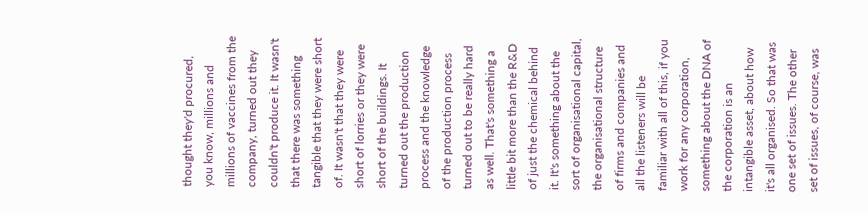thought they'd procured, you know, millions and millions of vaccines from the company, turned out they couldn't produce it. It wasn't that there was something tangible that they were short of. It wasn't that they were short of lorries or they were short of the buildings. It turned out the production process and the knowledge of the production process turned out to be really hard as well. That's something a little bit more than the R&D of just the chemical behind it. It's something about the sort of organisational capital, the organisational structure of firms and companies and all the listeners will be familiar with all of this, if you work for any corporation, something about the DNA of the corporation is an intangible asset, about how it's all organised. So that was one set of issues. The other set of issues, of course, was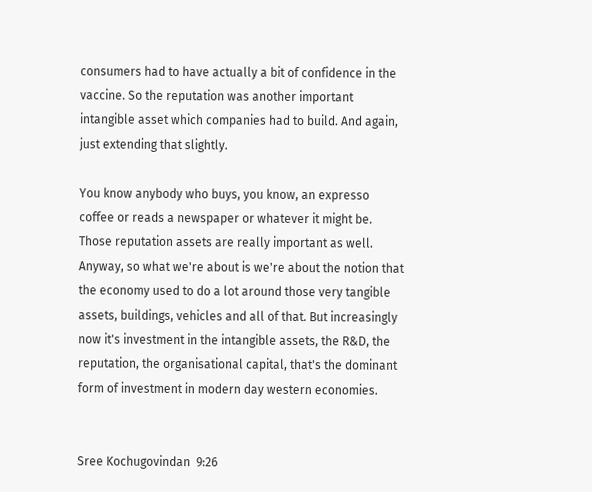consumers had to have actually a bit of confidence in the vaccine. So the reputation was another important intangible asset which companies had to build. And again, just extending that slightly.

You know anybody who buys, you know, an expresso coffee or reads a newspaper or whatever it might be. Those reputation assets are really important as well. Anyway, so what we're about is we're about the notion that the economy used to do a lot around those very tangible assets, buildings, vehicles and all of that. But increasingly now it's investment in the intangible assets, the R&D, the reputation, the organisational capital, that's the dominant form of investment in modern day western economies.


Sree Kochugovindan  9:26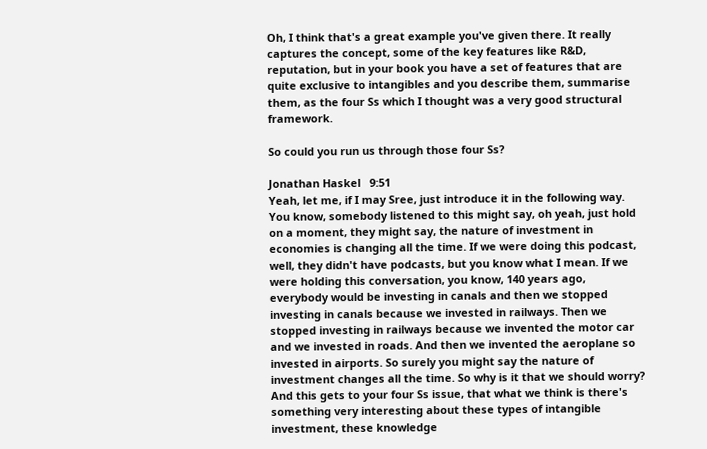Oh, I think that's a great example you've given there. It really captures the concept, some of the key features like R&D, reputation, but in your book you have a set of features that are quite exclusive to intangibles and you describe them, summarise them, as the four Ss which I thought was a very good structural framework.

So could you run us through those four Ss?

Jonathan Haskel   9:51
Yeah, let me, if I may Sree, just introduce it in the following way. You know, somebody listened to this might say, oh yeah, just hold on a moment, they might say, the nature of investment in economies is changing all the time. If we were doing this podcast, well, they didn't have podcasts, but you know what I mean. If we were holding this conversation, you know, 140 years ago, everybody would be investing in canals and then we stopped investing in canals because we invested in railways. Then we stopped investing in railways because we invented the motor car and we invested in roads. And then we invented the aeroplane so invested in airports. So surely you might say the nature of investment changes all the time. So why is it that we should worry? And this gets to your four Ss issue, that what we think is there's something very interesting about these types of intangible investment, these knowledge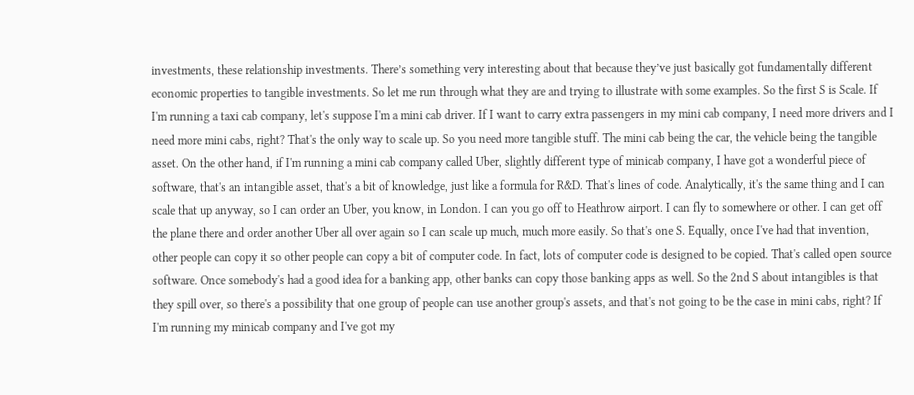investments, these relationship investments. There’s something very interesting about that because they’ve just basically got fundamentally different economic properties to tangible investments. So let me run through what they are and trying to illustrate with some examples. So the first S is Scale. If I'm running a taxi cab company, let's suppose I'm a mini cab driver. If I want to carry extra passengers in my mini cab company, I need more drivers and I need more mini cabs, right? That's the only way to scale up. So you need more tangible stuff. The mini cab being the car, the vehicle being the tangible asset. On the other hand, if I'm running a mini cab company called Uber, slightly different type of minicab company, I have got a wonderful piece of software, that's an intangible asset, that's a bit of knowledge, just like a formula for R&D. That's lines of code. Analytically, it's the same thing and I can scale that up anyway, so I can order an Uber, you know, in London. I can you go off to Heathrow airport. I can fly to somewhere or other. I can get off the plane there and order another Uber all over again so I can scale up much, much more easily. So that's one S. Equally, once I've had that invention, other people can copy it so other people can copy a bit of computer code. In fact, lots of computer code is designed to be copied. That's called open source software. Once somebody's had a good idea for a banking app, other banks can copy those banking apps as well. So the 2nd S about intangibles is that they spill over, so there's a possibility that one group of people can use another group's assets, and that's not going to be the case in mini cabs, right? If I'm running my minicab company and I've got my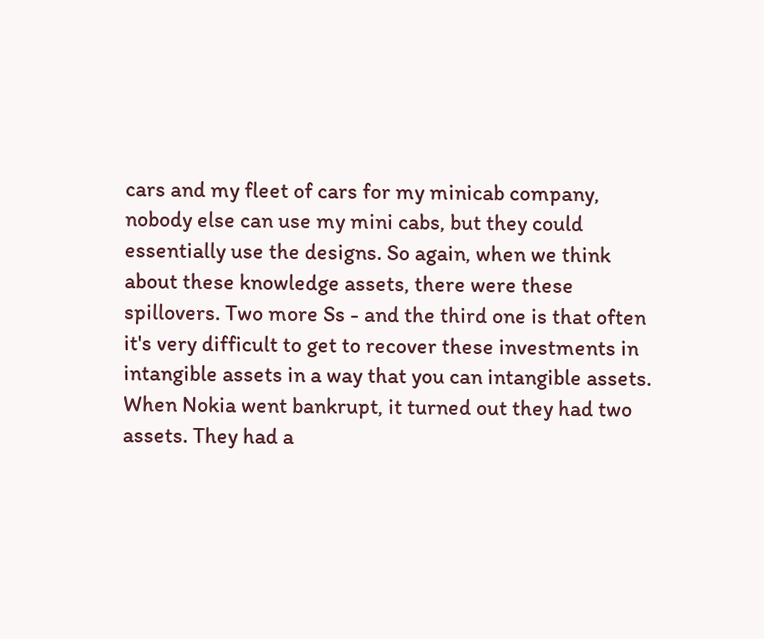cars and my fleet of cars for my minicab company, nobody else can use my mini cabs, but they could essentially use the designs. So again, when we think about these knowledge assets, there were these spillovers. Two more Ss - and the third one is that often it's very difficult to get to recover these investments in intangible assets in a way that you can intangible assets. When Nokia went bankrupt, it turned out they had two assets. They had a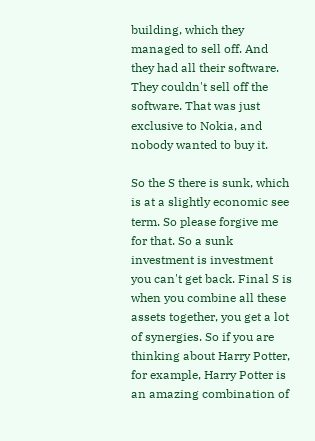building, which they managed to sell off. And they had all their software. They couldn't sell off the software. That was just exclusive to Nokia, and nobody wanted to buy it.

So the S there is sunk, which is at a slightly economic see term. So please forgive me for that. So a sunk investment is investment you can't get back. Final S is when you combine all these assets together, you get a lot of synergies. So if you are thinking about Harry Potter, for example, Harry Potter is an amazing combination of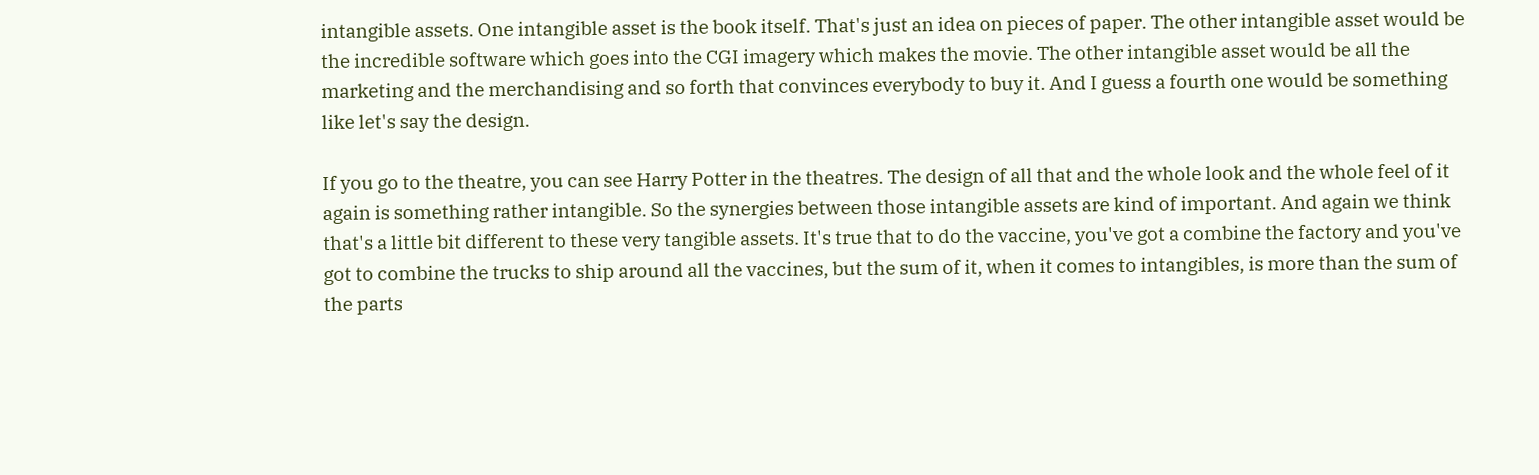intangible assets. One intangible asset is the book itself. That's just an idea on pieces of paper. The other intangible asset would be the incredible software which goes into the CGI imagery which makes the movie. The other intangible asset would be all the marketing and the merchandising and so forth that convinces everybody to buy it. And I guess a fourth one would be something like let's say the design.

If you go to the theatre, you can see Harry Potter in the theatres. The design of all that and the whole look and the whole feel of it again is something rather intangible. So the synergies between those intangible assets are kind of important. And again we think that's a little bit different to these very tangible assets. It's true that to do the vaccine, you've got a combine the factory and you've got to combine the trucks to ship around all the vaccines, but the sum of it, when it comes to intangibles, is more than the sum of the parts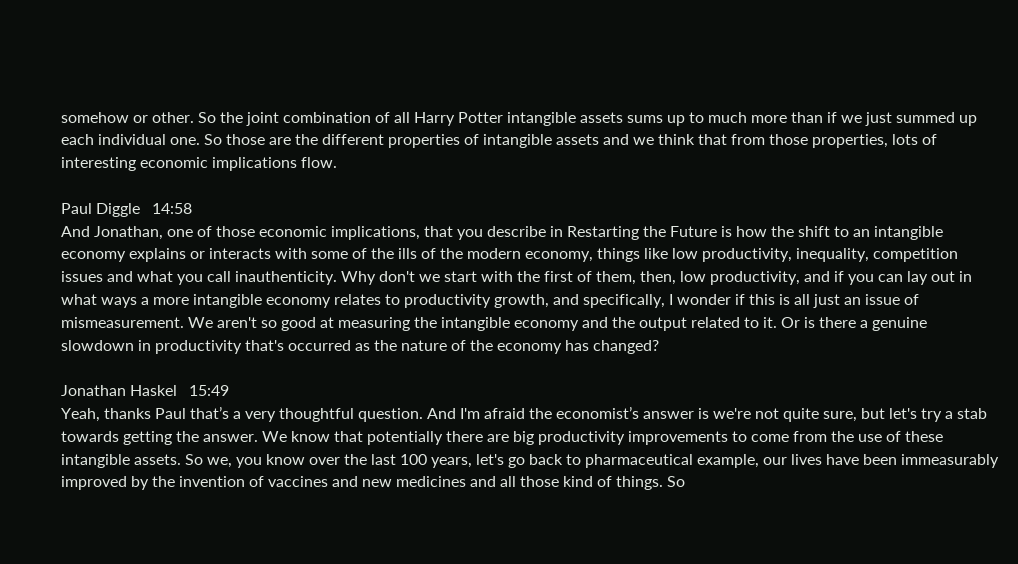somehow or other. So the joint combination of all Harry Potter intangible assets sums up to much more than if we just summed up each individual one. So those are the different properties of intangible assets and we think that from those properties, lots of interesting economic implications flow.

Paul Diggle   14:58
And Jonathan, one of those economic implications, that you describe in Restarting the Future is how the shift to an intangible economy explains or interacts with some of the ills of the modern economy, things like low productivity, inequality, competition issues and what you call inauthenticity. Why don't we start with the first of them, then, low productivity, and if you can lay out in what ways a more intangible economy relates to productivity growth, and specifically, I wonder if this is all just an issue of mismeasurement. We aren't so good at measuring the intangible economy and the output related to it. Or is there a genuine slowdown in productivity that's occurred as the nature of the economy has changed?

Jonathan Haskel   15:49
Yeah, thanks Paul that’s a very thoughtful question. And I'm afraid the economist’s answer is we're not quite sure, but let's try a stab towards getting the answer. We know that potentially there are big productivity improvements to come from the use of these intangible assets. So we, you know over the last 100 years, let's go back to pharmaceutical example, our lives have been immeasurably improved by the invention of vaccines and new medicines and all those kind of things. So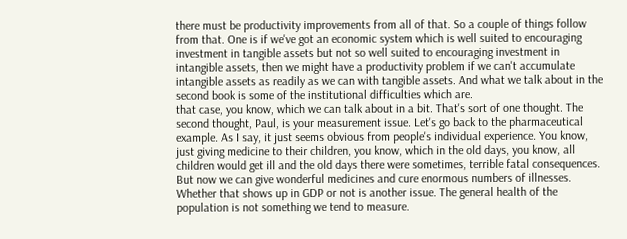there must be productivity improvements from all of that. So a couple of things follow from that. One is if we've got an economic system which is well suited to encouraging investment in tangible assets but not so well suited to encouraging investment in intangible assets, then we might have a productivity problem if we can't accumulate intangible assets as readily as we can with tangible assets. And what we talk about in the second book is some of the institutional difficulties which are.
that case, you know, which we can talk about in a bit. That's sort of one thought. The second thought, Paul, is your measurement issue. Let's go back to the pharmaceutical example. As I say, it just seems obvious from people's individual experience. You know, just giving medicine to their children, you know, which in the old days, you know, all children would get ill and the old days there were sometimes, terrible fatal consequences. But now we can give wonderful medicines and cure enormous numbers of illnesses. Whether that shows up in GDP or not is another issue. The general health of the population is not something we tend to measure.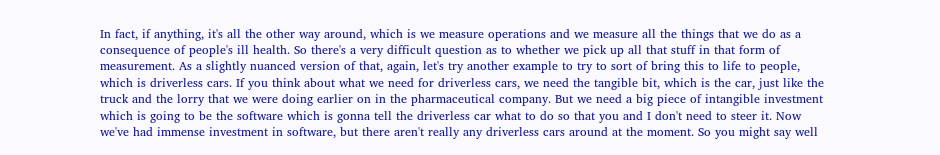In fact, if anything, it's all the other way around, which is we measure operations and we measure all the things that we do as a consequence of people's ill health. So there's a very difficult question as to whether we pick up all that stuff in that form of measurement. As a slightly nuanced version of that, again, let's try another example to try to sort of bring this to life to people, which is driverless cars. If you think about what we need for driverless cars, we need the tangible bit, which is the car, just like the truck and the lorry that we were doing earlier on in the pharmaceutical company. But we need a big piece of intangible investment which is going to be the software which is gonna tell the driverless car what to do so that you and I don't need to steer it. Now we've had immense investment in software, but there aren't really any driverless cars around at the moment. So you might say well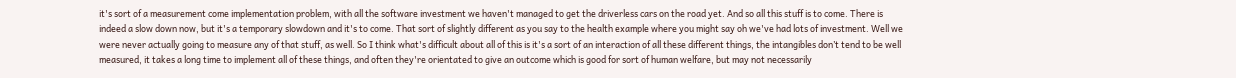it's sort of a measurement come implementation problem, with all the software investment we haven't managed to get the driverless cars on the road yet. And so all this stuff is to come. There is indeed a slow down now, but it's a temporary slowdown and it's to come. That sort of slightly different as you say to the health example where you might say oh we've had lots of investment. Well we were never actually going to measure any of that stuff, as well. So I think what's difficult about all of this is it's a sort of an interaction of all these different things, the intangibles don’t tend to be well measured, it takes a long time to implement all of these things, and often they're orientated to give an outcome which is good for sort of human welfare, but may not necessarily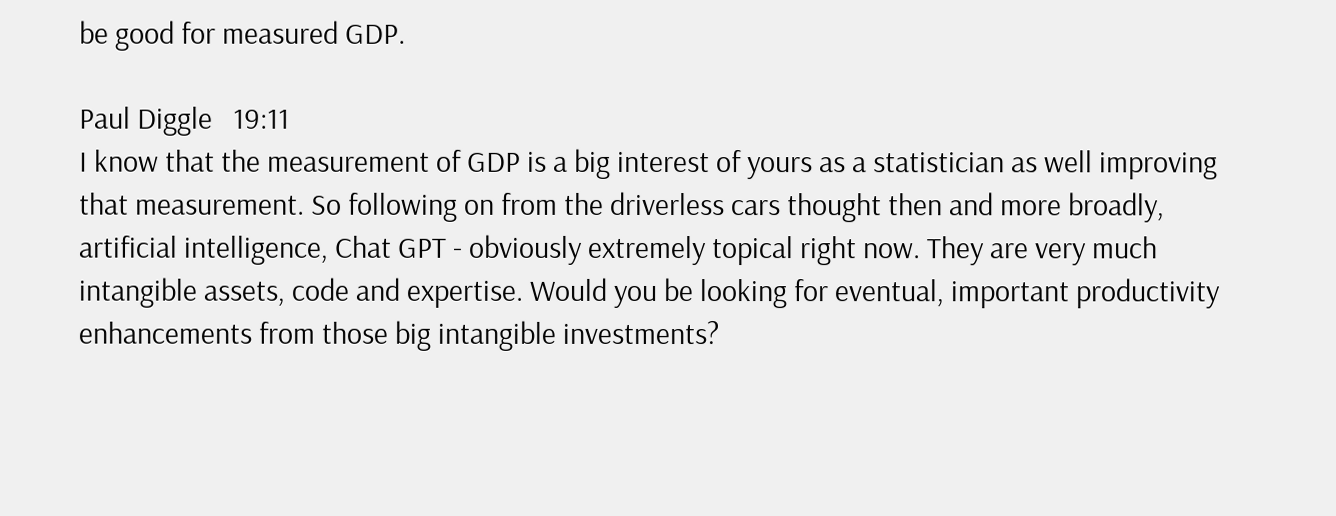be good for measured GDP.

Paul Diggle   19:11
I know that the measurement of GDP is a big interest of yours as a statistician as well improving that measurement. So following on from the driverless cars thought then and more broadly, artificial intelligence, Chat GPT - obviously extremely topical right now. They are very much intangible assets, code and expertise. Would you be looking for eventual, important productivity enhancements from those big intangible investments?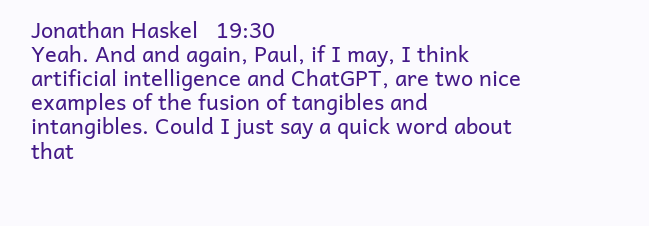Jonathan Haskel   19:30
Yeah. And and again, Paul, if I may, I think artificial intelligence and ChatGPT, are two nice examples of the fusion of tangibles and intangibles. Could I just say a quick word about that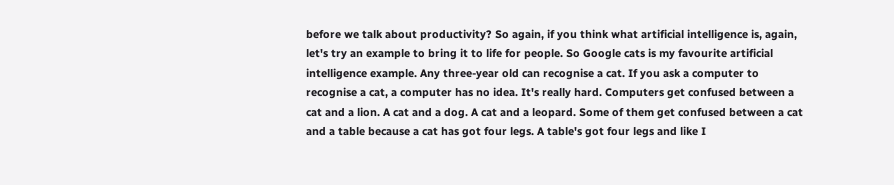before we talk about productivity? So again, if you think what artificial intelligence is, again, let's try an example to bring it to life for people. So Google cats is my favourite artificial intelligence example. Any three-year old can recognise a cat. If you ask a computer to recognise a cat, a computer has no idea. It's really hard. Computers get confused between a cat and a lion. A cat and a dog. A cat and a leopard. Some of them get confused between a cat and a table because a cat has got four legs. A table's got four legs and like I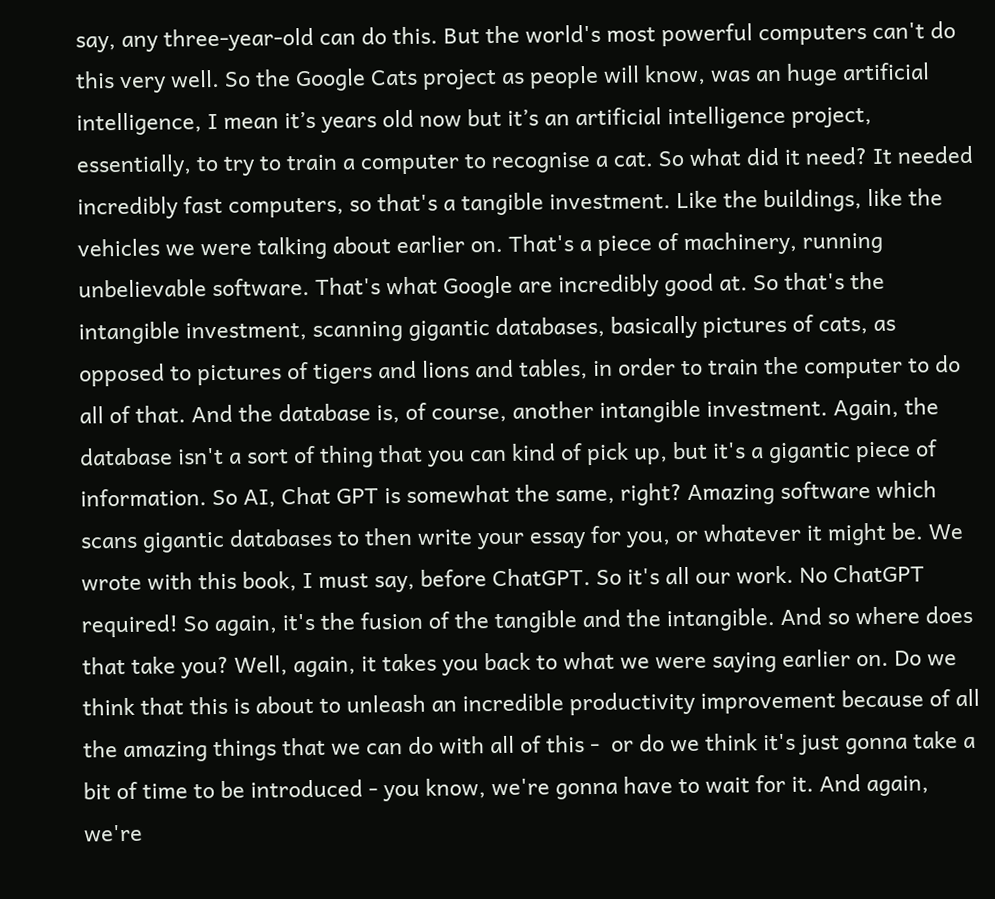say, any three-year-old can do this. But the world's most powerful computers can't do this very well. So the Google Cats project as people will know, was an huge artificial intelligence, I mean it’s years old now but it’s an artificial intelligence project, essentially, to try to train a computer to recognise a cat. So what did it need? It needed incredibly fast computers, so that's a tangible investment. Like the buildings, like the vehicles we were talking about earlier on. That's a piece of machinery, running unbelievable software. That's what Google are incredibly good at. So that's the intangible investment, scanning gigantic databases, basically pictures of cats, as opposed to pictures of tigers and lions and tables, in order to train the computer to do all of that. And the database is, of course, another intangible investment. Again, the database isn't a sort of thing that you can kind of pick up, but it's a gigantic piece of information. So AI, Chat GPT is somewhat the same, right? Amazing software which scans gigantic databases to then write your essay for you, or whatever it might be. We wrote with this book, I must say, before ChatGPT. So it's all our work. No ChatGPT required! So again, it's the fusion of the tangible and the intangible. And so where does that take you? Well, again, it takes you back to what we were saying earlier on. Do we think that this is about to unleash an incredible productivity improvement because of all the amazing things that we can do with all of this -  or do we think it's just gonna take a bit of time to be introduced - you know, we're gonna have to wait for it. And again, we're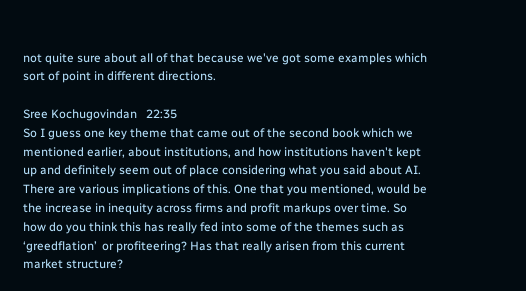not quite sure about all of that because we've got some examples which sort of point in different directions.

Sree Kochugovindan   22:35
So I guess one key theme that came out of the second book which we mentioned earlier, about institutions, and how institutions haven't kept up and definitely seem out of place considering what you said about AI. There are various implications of this. One that you mentioned, would be the increase in inequity across firms and profit markups over time. So how do you think this has really fed into some of the themes such as ‘greedflation’  or profiteering? Has that really arisen from this current market structure?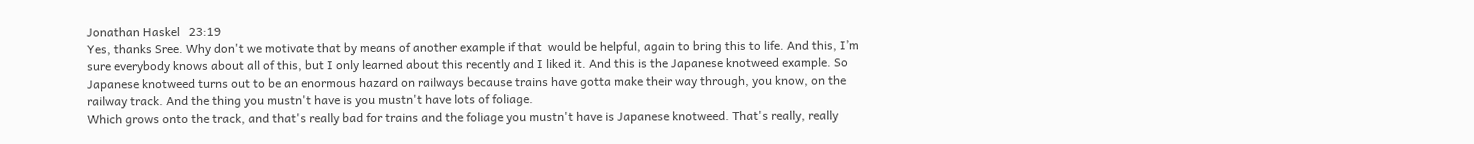Jonathan Haskel   23:19
Yes, thanks Sree. Why don't we motivate that by means of another example if that  would be helpful, again to bring this to life. And this, I’m sure everybody knows about all of this, but I only learned about this recently and I liked it. And this is the Japanese knotweed example. So Japanese knotweed turns out to be an enormous hazard on railways because trains have gotta make their way through, you know, on the railway track. And the thing you mustn't have is you mustn't have lots of foliage.
Which grows onto the track, and that's really bad for trains and the foliage you mustn't have is Japanese knotweed. That's really, really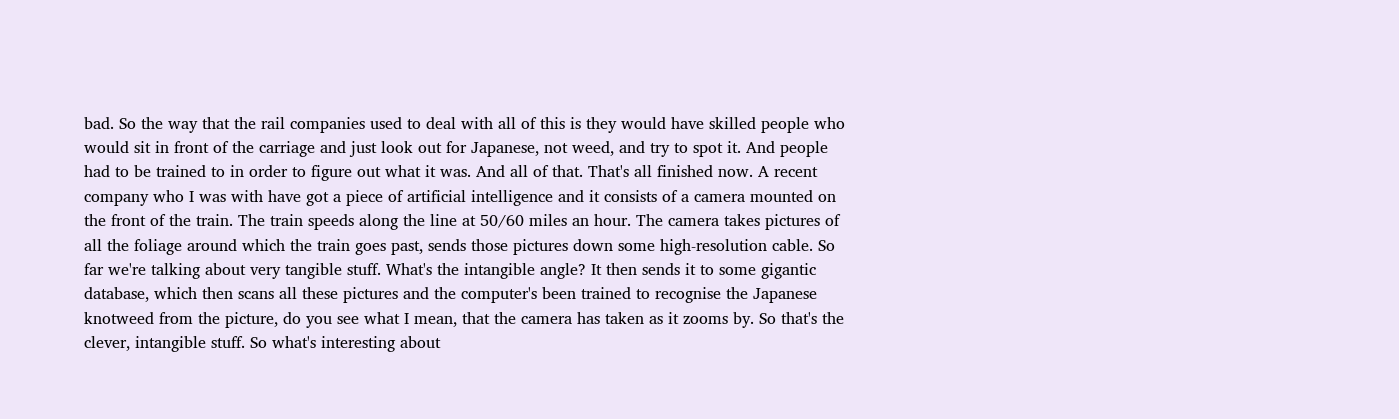bad. So the way that the rail companies used to deal with all of this is they would have skilled people who would sit in front of the carriage and just look out for Japanese, not weed, and try to spot it. And people had to be trained to in order to figure out what it was. And all of that. That's all finished now. A recent company who I was with have got a piece of artificial intelligence and it consists of a camera mounted on the front of the train. The train speeds along the line at 50/60 miles an hour. The camera takes pictures of all the foliage around which the train goes past, sends those pictures down some high-resolution cable. So far we're talking about very tangible stuff. What's the intangible angle? It then sends it to some gigantic database, which then scans all these pictures and the computer's been trained to recognise the Japanese knotweed from the picture, do you see what I mean, that the camera has taken as it zooms by. So that's the clever, intangible stuff. So what's interesting about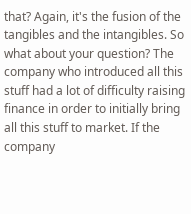that? Again, it's the fusion of the tangibles and the intangibles. So what about your question? The company who introduced all this stuff had a lot of difficulty raising finance in order to initially bring all this stuff to market. If the company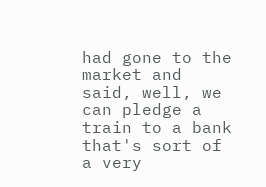had gone to the market and said, well, we can pledge a train to a bank that's sort of a very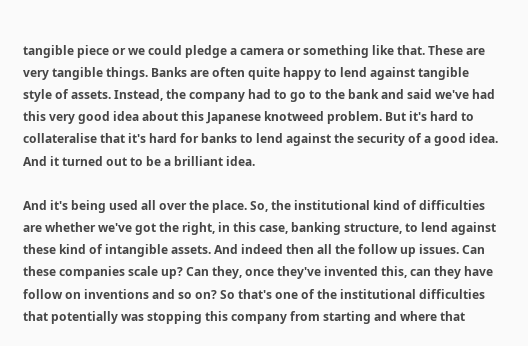tangible piece or we could pledge a camera or something like that. These are very tangible things. Banks are often quite happy to lend against tangible style of assets. Instead, the company had to go to the bank and said we've had this very good idea about this Japanese knotweed problem. But it's hard to collateralise that it's hard for banks to lend against the security of a good idea. And it turned out to be a brilliant idea.

And it's being used all over the place. So, the institutional kind of difficulties are whether we've got the right, in this case, banking structure, to lend against these kind of intangible assets. And indeed then all the follow up issues. Can these companies scale up? Can they, once they've invented this, can they have follow on inventions and so on? So that's one of the institutional difficulties that potentially was stopping this company from starting and where that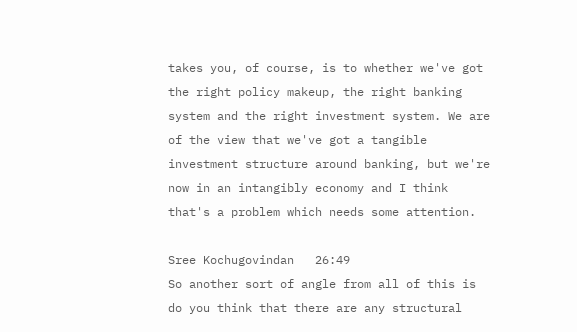takes you, of course, is to whether we've got the right policy makeup, the right banking system and the right investment system. We are of the view that we've got a tangible investment structure around banking, but we're now in an intangibly economy and I think that's a problem which needs some attention.

Sree Kochugovindan   26:49
So another sort of angle from all of this is do you think that there are any structural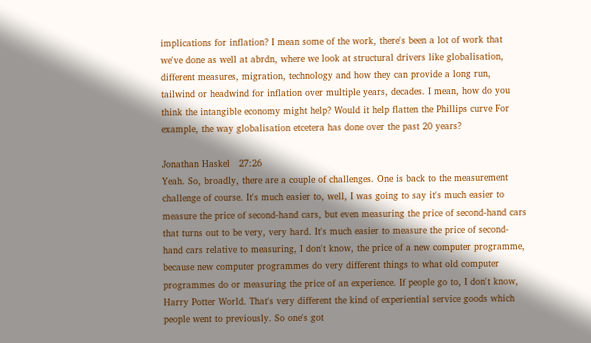implications for inflation? I mean some of the work, there's been a lot of work that we've done as well at abrdn, where we look at structural drivers like globalisation, different measures, migration, technology and how they can provide a long run, tailwind or headwind for inflation over multiple years, decades. I mean, how do you think the intangible economy might help? Would it help flatten the Phillips curve For example, the way globalisation etcetera has done over the past 20 years?

Jonathan Haskel   27:26
Yeah. So, broadly, there are a couple of challenges. One is back to the measurement challenge of course. It's much easier to, well, I was going to say it's much easier to measure the price of second-hand cars, but even measuring the price of second-hand cars that turns out to be very, very hard. It's much easier to measure the price of second-hand cars relative to measuring, I don't know, the price of a new computer programme, because new computer programmes do very different things to what old computer programmes do or measuring the price of an experience. If people go to, I don't know, Harry Potter World. That's very different the kind of experiential service goods which people went to previously. So one's got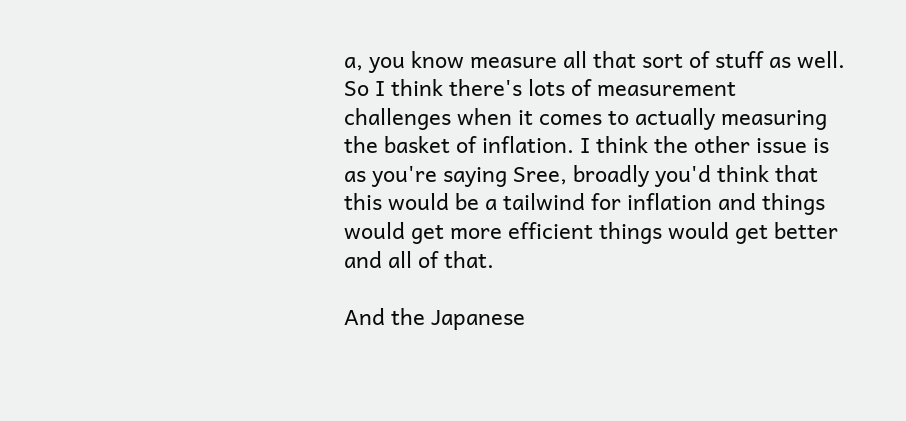a, you know measure all that sort of stuff as well. So I think there's lots of measurement challenges when it comes to actually measuring the basket of inflation. I think the other issue is as you're saying Sree, broadly you'd think that this would be a tailwind for inflation and things would get more efficient things would get better and all of that.

And the Japanese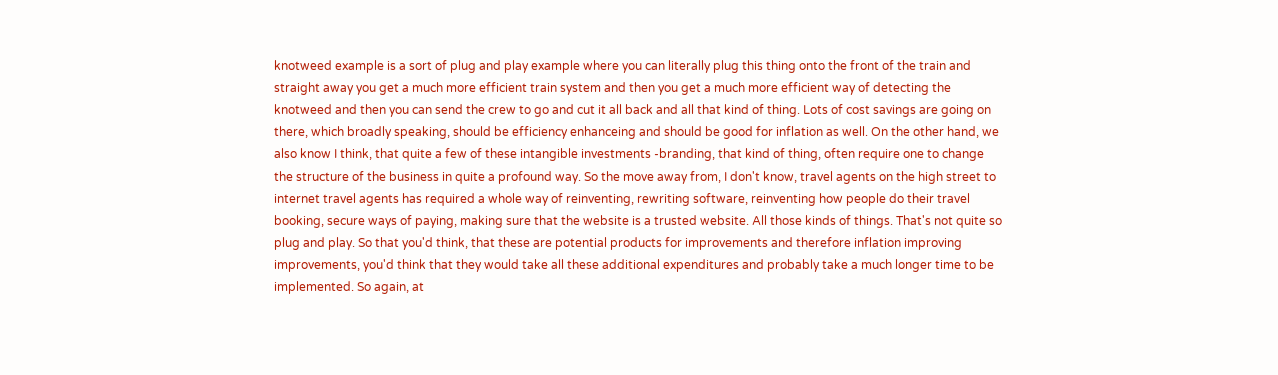knotweed example is a sort of plug and play example where you can literally plug this thing onto the front of the train and straight away you get a much more efficient train system and then you get a much more efficient way of detecting the knotweed and then you can send the crew to go and cut it all back and all that kind of thing. Lots of cost savings are going on there, which broadly speaking, should be efficiency enhanceing and should be good for inflation as well. On the other hand, we also know I think, that quite a few of these intangible investments -branding, that kind of thing, often require one to change the structure of the business in quite a profound way. So the move away from, I don't know, travel agents on the high street to internet travel agents has required a whole way of reinventing, rewriting software, reinventing how people do their travel booking, secure ways of paying, making sure that the website is a trusted website. All those kinds of things. That's not quite so plug and play. So that you'd think, that these are potential products for improvements and therefore inflation improving improvements, you'd think that they would take all these additional expenditures and probably take a much longer time to be implemented. So again, at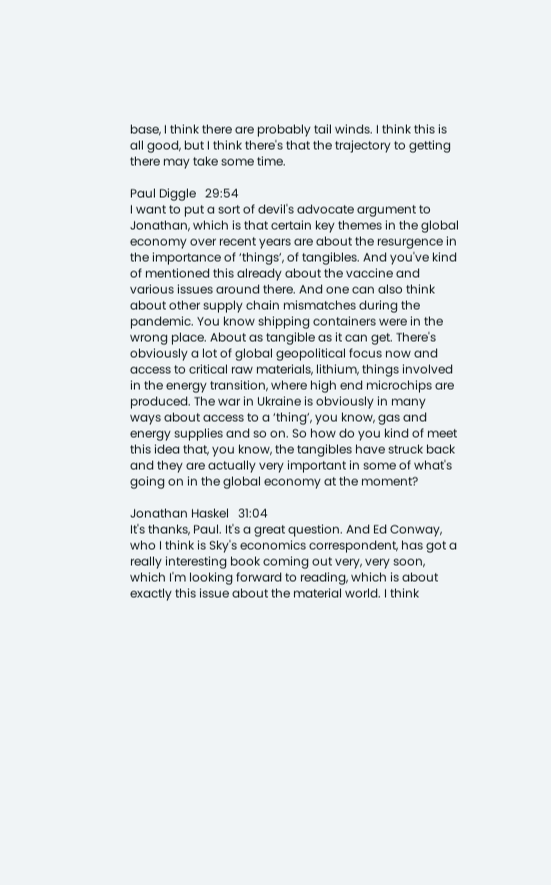base, I think there are probably tail winds. I think this is all good, but I think there's that the trajectory to getting there may take some time.

Paul Diggle   29:54
I want to put a sort of devil's advocate argument to Jonathan, which is that certain key themes in the global economy over recent years are about the resurgence in the importance of ‘things’, of tangibles. And you've kind of mentioned this already about the vaccine and various issues around there. And one can also think about other supply chain mismatches during the pandemic. You know shipping containers were in the wrong place. About as tangible as it can get. There's obviously a lot of global geopolitical focus now and access to critical raw materials, lithium, things involved in the energy transition, where high end microchips are produced. The war in Ukraine is obviously in many ways about access to a ‘thing’, you know, gas and energy supplies and so on. So how do you kind of meet this idea that, you know, the tangibles have struck back and they are actually very important in some of what's going on in the global economy at the moment?

Jonathan Haskel   31:04
It's thanks, Paul. It's a great question. And Ed Conway, who I think is Sky's economics correspondent, has got a really interesting book coming out very, very soon, which I'm looking forward to reading, which is about exactly this issue about the material world. I think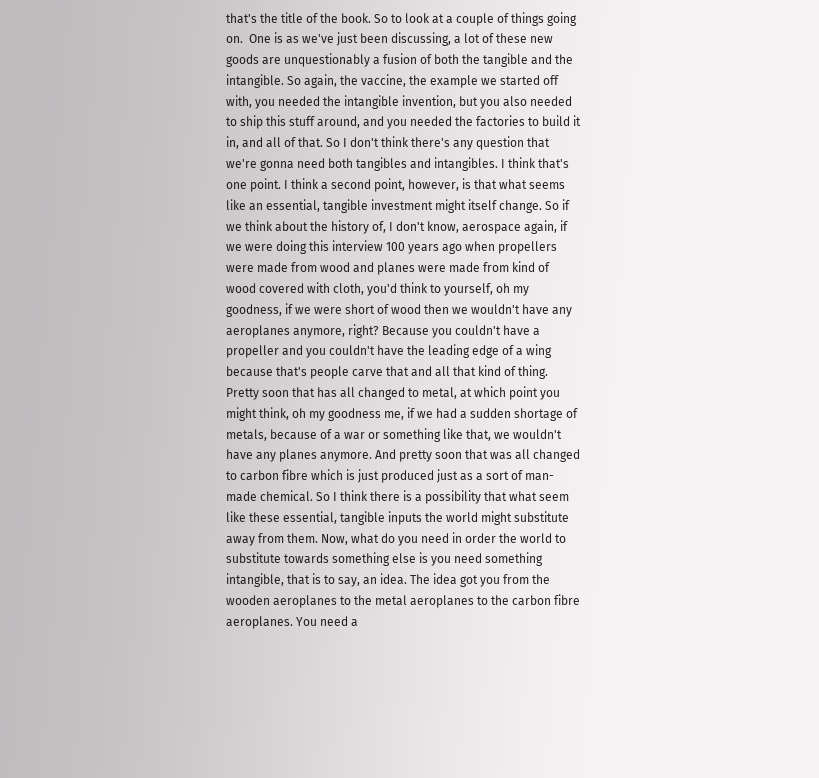that's the title of the book. So to look at a couple of things going on.  One is as we've just been discussing, a lot of these new goods are unquestionably a fusion of both the tangible and the intangible. So again, the vaccine, the example we started off with, you needed the intangible invention, but you also needed to ship this stuff around, and you needed the factories to build it in, and all of that. So I don't think there's any question that we're gonna need both tangibles and intangibles. I think that's one point. I think a second point, however, is that what seems like an essential, tangible investment might itself change. So if we think about the history of, I don't know, aerospace again, if we were doing this interview 100 years ago when propellers were made from wood and planes were made from kind of wood covered with cloth, you'd think to yourself, oh my goodness, if we were short of wood then we wouldn't have any aeroplanes anymore, right? Because you couldn't have a propeller and you couldn't have the leading edge of a wing because that's people carve that and all that kind of thing. Pretty soon that has all changed to metal, at which point you might think, oh my goodness me, if we had a sudden shortage of metals, because of a war or something like that, we wouldn't have any planes anymore. And pretty soon that was all changed to carbon fibre which is just produced just as a sort of man-made chemical. So I think there is a possibility that what seem like these essential, tangible inputs the world might substitute away from them. Now, what do you need in order the world to substitute towards something else is you need something intangible, that is to say, an idea. The idea got you from the wooden aeroplanes to the metal aeroplanes to the carbon fibre aeroplanes. You need a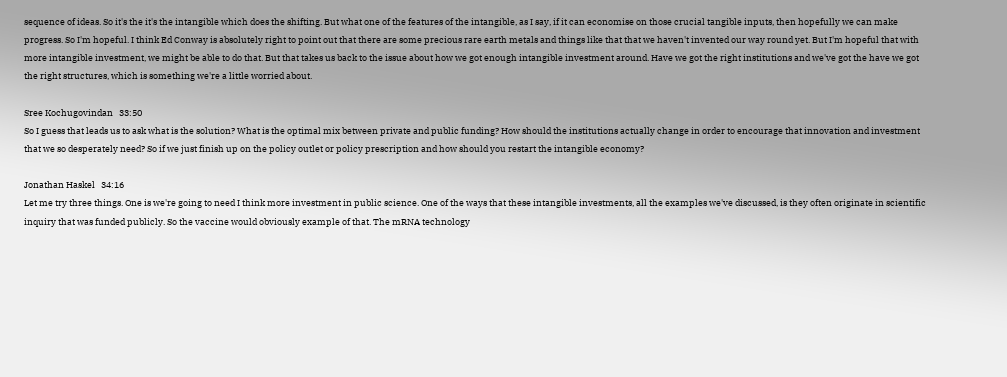sequence of ideas. So it's the it's the intangible which does the shifting. But what one of the features of the intangible, as I say, if it can economise on those crucial tangible inputs, then hopefully we can make progress. So I'm hopeful. I think Ed Conway is absolutely right to point out that there are some precious rare earth metals and things like that that we haven't invented our way round yet. But I'm hopeful that with more intangible investment, we might be able to do that. But that takes us back to the issue about how we got enough intangible investment around. Have we got the right institutions and we've got the have we got the right structures, which is something we're a little worried about.

Sree Kochugovindan   33:50
So I guess that leads us to ask what is the solution? What is the optimal mix between private and public funding? How should the institutions actually change in order to encourage that innovation and investment that we so desperately need? So if we just finish up on the policy outlet or policy prescription and how should you restart the intangible economy?

Jonathan Haskel   34:16
Let me try three things. One is we're going to need I think more investment in public science. One of the ways that these intangible investments, all the examples we've discussed, is they often originate in scientific inquiry that was funded publicly. So the vaccine would obviously example of that. The mRNA technology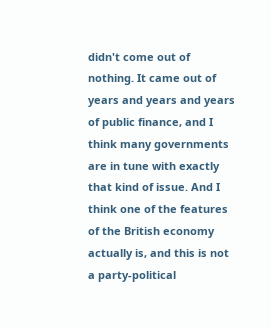didn't come out of nothing. It came out of years and years and years of public finance, and I think many governments are in tune with exactly that kind of issue. And I think one of the features of the British economy actually is, and this is not a party-political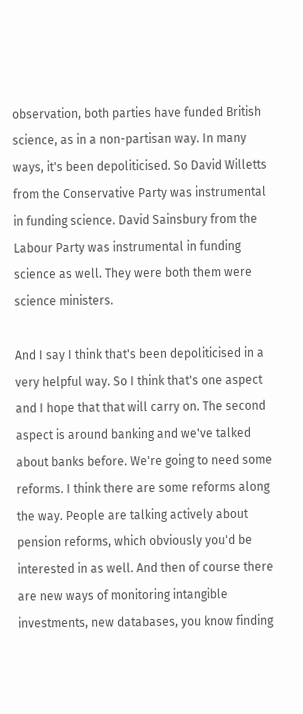observation, both parties have funded British science, as in a non-partisan way. In many ways, it's been depoliticised. So David Willetts from the Conservative Party was instrumental in funding science. David Sainsbury from the Labour Party was instrumental in funding science as well. They were both them were science ministers.

And I say I think that's been depoliticised in a very helpful way. So I think that's one aspect and I hope that that will carry on. The second aspect is around banking and we've talked about banks before. We're going to need some reforms. I think there are some reforms along the way. People are talking actively about pension reforms, which obviously you'd be interested in as well. And then of course there are new ways of monitoring intangible investments, new databases, you know finding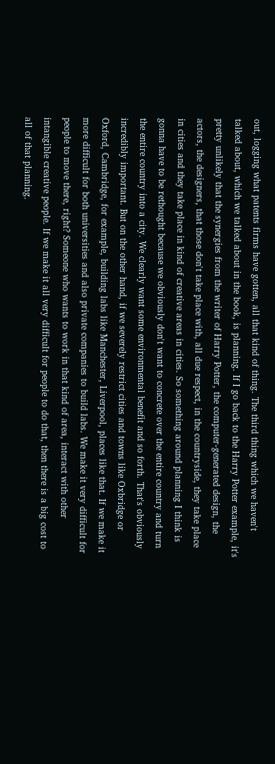out, logging what patents firms have gotten, all that kind of thing. The third thing which we haven't talked about, which we talked about in the book, is planning. If I go back to the Harry Potter example, it's pretty unlikely that the synergies from the writer of Harry Potter, the computer-generated design, the actors, the designers, that those don't take place with, all due respect, in the countryside, they take place in cities and they take place in kind of creative areas in cities. So something around planning I think is gonna have to be rethought because we obviously don't want to concrete over the entire country and turn the entire country into a city. We clearly want some environmental benefit and so forth. That's obviously incredibly important. But on the other hand, if we severely restrict cities and towns like Oxbridge or Oxford, Cambridge, for example, building labs like Manchester, Liverpool, places like that. If we make it more difficult for both universities and also private companies to build labs. We make it very difficult for people to move there, right? Someone who wants to work in that kind of area, interact with other intangible creative people. If we make it all very difficult for people to do that, then there is a big cost to all of that planning.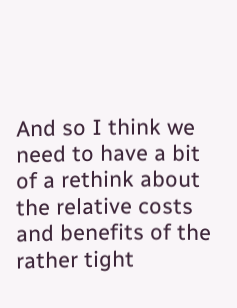And so I think we need to have a bit of a rethink about the relative costs and benefits of the rather tight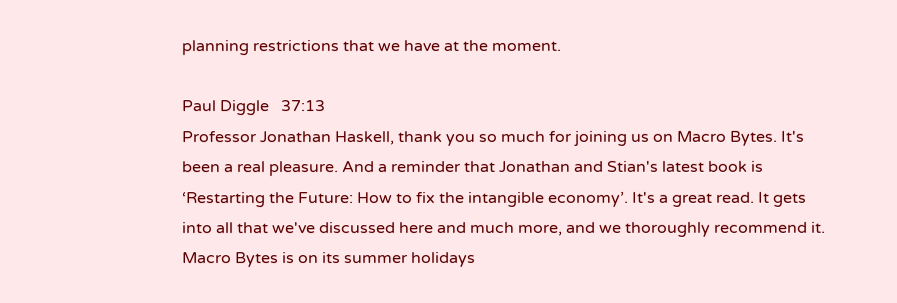planning restrictions that we have at the moment.

Paul Diggle   37:13
Professor Jonathan Haskell, thank you so much for joining us on Macro Bytes. It's been a real pleasure. And a reminder that Jonathan and Stian's latest book is ‘Restarting the Future: How to fix the intangible economy’. It's a great read. It gets into all that we've discussed here and much more, and we thoroughly recommend it. Macro Bytes is on its summer holidays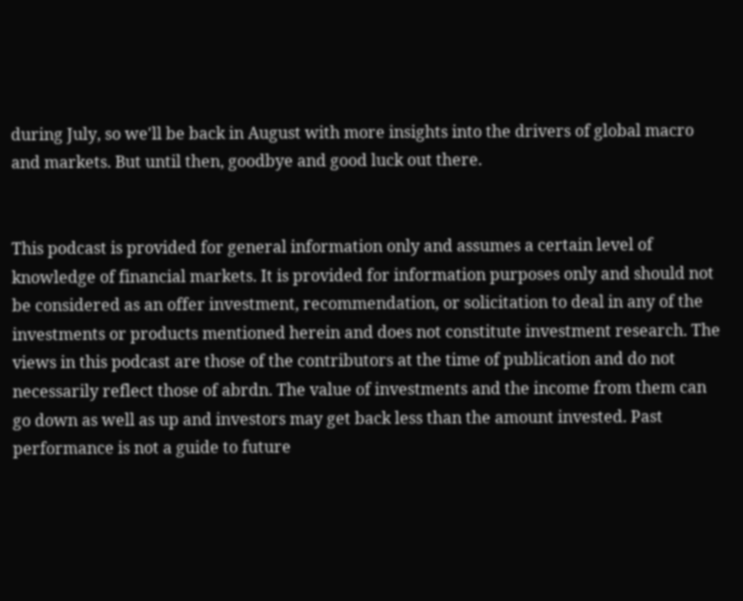during July, so we'll be back in August with more insights into the drivers of global macro and markets. But until then, goodbye and good luck out there.


This podcast is provided for general information only and assumes a certain level of knowledge of financial markets. It is provided for information purposes only and should not be considered as an offer investment, recommendation, or solicitation to deal in any of the investments or products mentioned herein and does not constitute investment research. The views in this podcast are those of the contributors at the time of publication and do not necessarily reflect those of abrdn. The value of investments and the income from them can go down as well as up and investors may get back less than the amount invested. Past performance is not a guide to future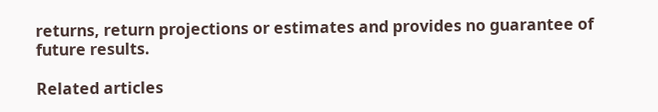returns, return projections or estimates and provides no guarantee of future results.

Related articles